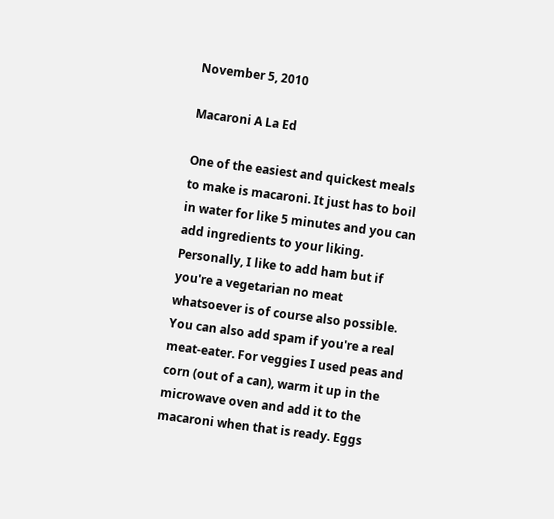November 5, 2010

Macaroni A La Ed

One of the easiest and quickest meals to make is macaroni. It just has to boil in water for like 5 minutes and you can add ingredients to your liking. Personally, I like to add ham but if you're a vegetarian no meat whatsoever is of course also possible. You can also add spam if you're a real meat-eater. For veggies I used peas and corn (out of a can), warm it up in the microwave oven and add it to the macaroni when that is ready. Eggs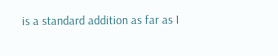is a standard addition as far as I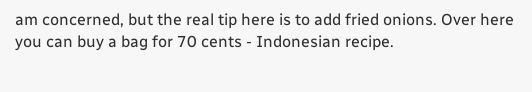am concerned, but the real tip here is to add fried onions. Over here you can buy a bag for 70 cents - Indonesian recipe.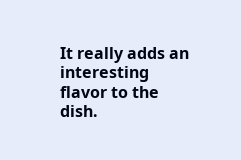It really adds an interesting flavor to the dish.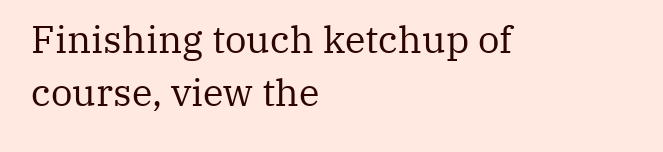Finishing touch ketchup of course, view the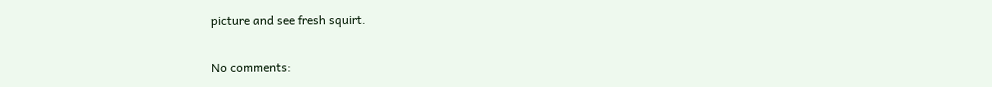picture and see fresh squirt.

No comments: